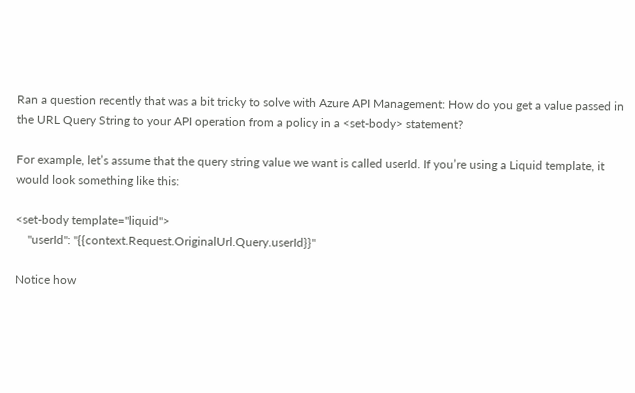Ran a question recently that was a bit tricky to solve with Azure API Management: How do you get a value passed in the URL Query String to your API operation from a policy in a <set-body> statement?

For example, let’s assume that the query string value we want is called userId. If you’re using a Liquid template, it would look something like this:

<set-body template="liquid">
    "userId": "{{context.Request.OriginalUrl.Query.userId}}"

Notice how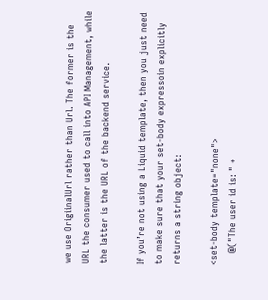we use OrigiinalUrl rather than Url. The former is the URL the consumer used to call into API Management, while the latter is the URL of the backend service.

If you’re not using a Liquid template, then you just need to make sure that your set-body expressoin explicitly returns a string object:

<set-body template="none">
    @("The user id is: " +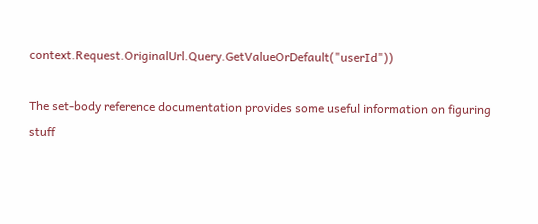context.Request.OriginalUrl.Query.GetValueOrDefault("userId"))

The set-body reference documentation provides some useful information on figuring stuff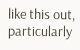like this out, particularly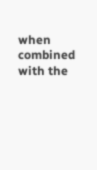when combined with the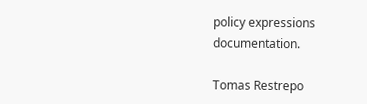policy expressions documentation.

Tomas Restrepo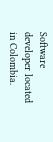Software developer located in Colombia.